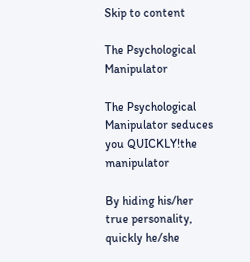Skip to content

The Psychological Manipulator

The Psychological Manipulator seduces you QUICKLY!the manipulator

By hiding his/her true personality, quickly he/she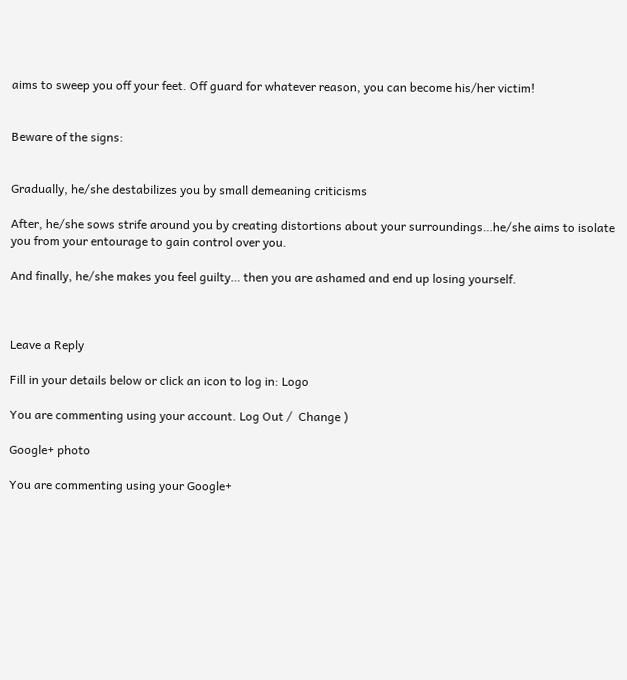aims to sweep you off your feet. Off guard for whatever reason, you can become his/her victim!


Beware of the signs:


Gradually, he/she destabilizes you by small demeaning criticisms

After, he/she sows strife around you by creating distortions about your surroundings…he/she aims to isolate you from your entourage to gain control over you.

And finally, he/she makes you feel guilty… then you are ashamed and end up losing yourself.



Leave a Reply

Fill in your details below or click an icon to log in: Logo

You are commenting using your account. Log Out /  Change )

Google+ photo

You are commenting using your Google+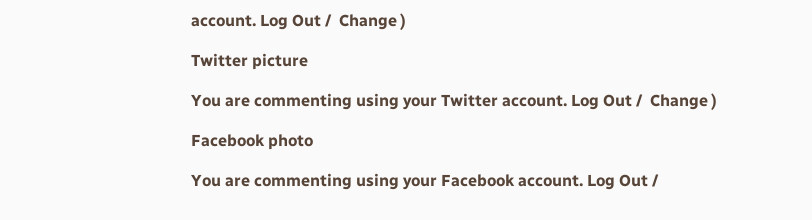account. Log Out /  Change )

Twitter picture

You are commenting using your Twitter account. Log Out /  Change )

Facebook photo

You are commenting using your Facebook account. Log Out /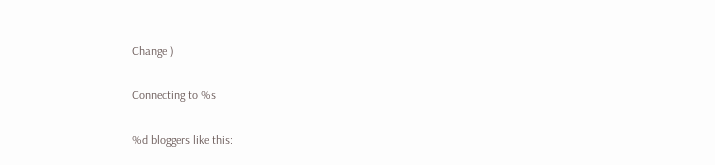Change )

Connecting to %s

%d bloggers like this: